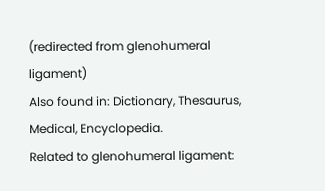(redirected from glenohumeral ligament)
Also found in: Dictionary, Thesaurus, Medical, Encyclopedia.
Related to glenohumeral ligament: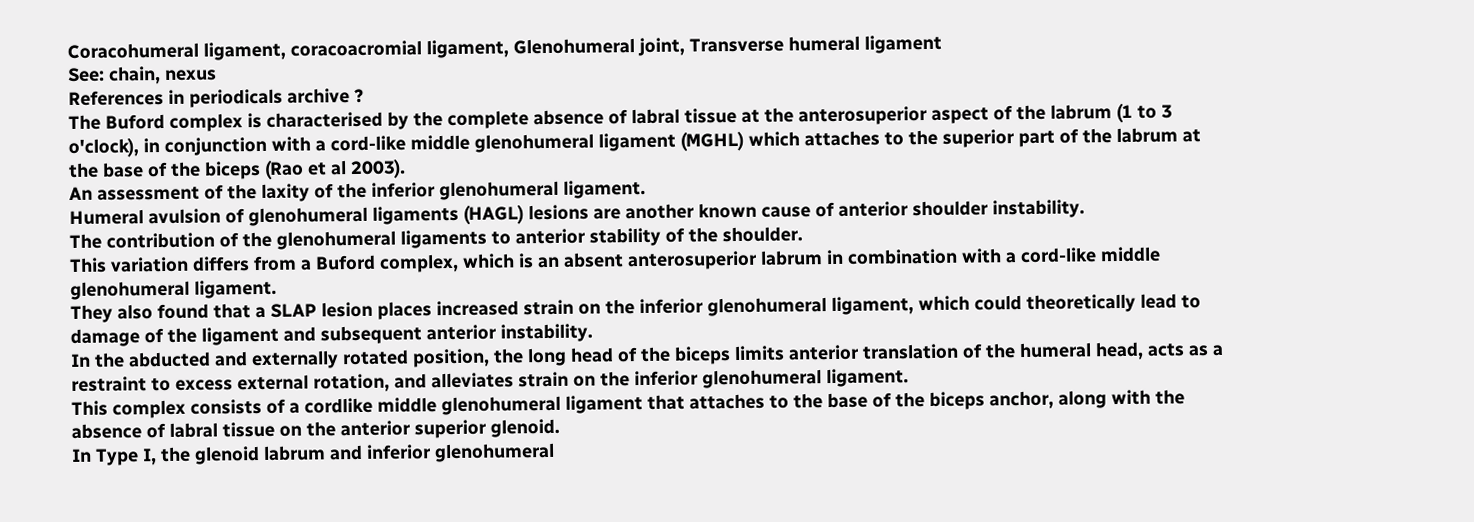Coracohumeral ligament, coracoacromial ligament, Glenohumeral joint, Transverse humeral ligament
See: chain, nexus
References in periodicals archive ?
The Buford complex is characterised by the complete absence of labral tissue at the anterosuperior aspect of the labrum (1 to 3 o'clock), in conjunction with a cord-like middle glenohumeral ligament (MGHL) which attaches to the superior part of the labrum at the base of the biceps (Rao et al 2003).
An assessment of the laxity of the inferior glenohumeral ligament.
Humeral avulsion of glenohumeral ligaments (HAGL) lesions are another known cause of anterior shoulder instability.
The contribution of the glenohumeral ligaments to anterior stability of the shoulder.
This variation differs from a Buford complex, which is an absent anterosuperior labrum in combination with a cord-like middle glenohumeral ligament.
They also found that a SLAP lesion places increased strain on the inferior glenohumeral ligament, which could theoretically lead to damage of the ligament and subsequent anterior instability.
In the abducted and externally rotated position, the long head of the biceps limits anterior translation of the humeral head, acts as a restraint to excess external rotation, and alleviates strain on the inferior glenohumeral ligament.
This complex consists of a cordlike middle glenohumeral ligament that attaches to the base of the biceps anchor, along with the absence of labral tissue on the anterior superior glenoid.
In Type I, the glenoid labrum and inferior glenohumeral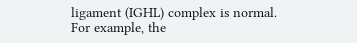ligament (IGHL) complex is normal.
For example, the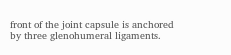front of the joint capsule is anchored by three glenohumeral ligaments.